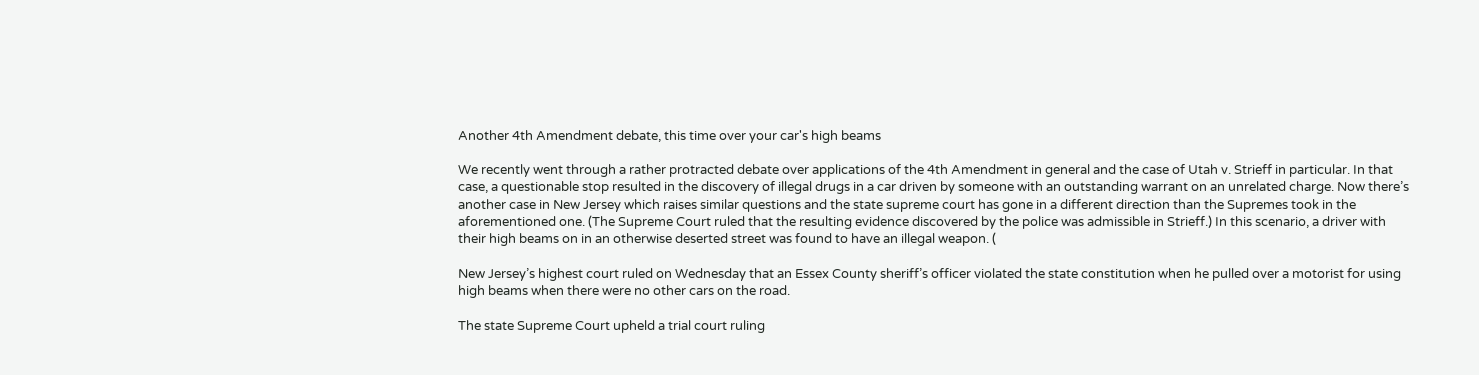Another 4th Amendment debate, this time over your car's high beams

We recently went through a rather protracted debate over applications of the 4th Amendment in general and the case of Utah v. Strieff in particular. In that case, a questionable stop resulted in the discovery of illegal drugs in a car driven by someone with an outstanding warrant on an unrelated charge. Now there’s another case in New Jersey which raises similar questions and the state supreme court has gone in a different direction than the Supremes took in the aforementioned one. (The Supreme Court ruled that the resulting evidence discovered by the police was admissible in Strieff.) In this scenario, a driver with their high beams on in an otherwise deserted street was found to have an illegal weapon. (

New Jersey’s highest court ruled on Wednesday that an Essex County sheriff’s officer violated the state constitution when he pulled over a motorist for using high beams when there were no other cars on the road.

The state Supreme Court upheld a trial court ruling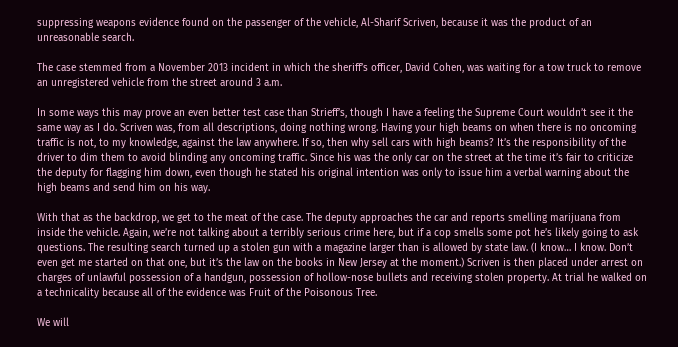suppressing weapons evidence found on the passenger of the vehicle, Al-Sharif Scriven, because it was the product of an unreasonable search.

The case stemmed from a November 2013 incident in which the sheriff’s officer, David Cohen, was waiting for a tow truck to remove an unregistered vehicle from the street around 3 a.m.

In some ways this may prove an even better test case than Strieff’s, though I have a feeling the Supreme Court wouldn’t see it the same way as I do. Scriven was, from all descriptions, doing nothing wrong. Having your high beams on when there is no oncoming traffic is not, to my knowledge, against the law anywhere. If so, then why sell cars with high beams? It’s the responsibility of the driver to dim them to avoid blinding any oncoming traffic. Since his was the only car on the street at the time it’s fair to criticize the deputy for flagging him down, even though he stated his original intention was only to issue him a verbal warning about the high beams and send him on his way.

With that as the backdrop, we get to the meat of the case. The deputy approaches the car and reports smelling marijuana from inside the vehicle. Again, we’re not talking about a terribly serious crime here, but if a cop smells some pot he’s likely going to ask questions. The resulting search turned up a stolen gun with a magazine larger than is allowed by state law. (I know… I know. Don’t even get me started on that one, but it’s the law on the books in New Jersey at the moment.) Scriven is then placed under arrest on charges of unlawful possession of a handgun, possession of hollow-nose bullets and receiving stolen property. At trial he walked on a technicality because all of the evidence was Fruit of the Poisonous Tree.

We will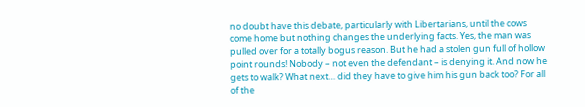no doubt have this debate, particularly with Libertarians, until the cows come home but nothing changes the underlying facts. Yes, the man was pulled over for a totally bogus reason. But he had a stolen gun full of hollow point rounds! Nobody – not even the defendant – is denying it. And now he gets to walk? What next… did they have to give him his gun back too? For all of the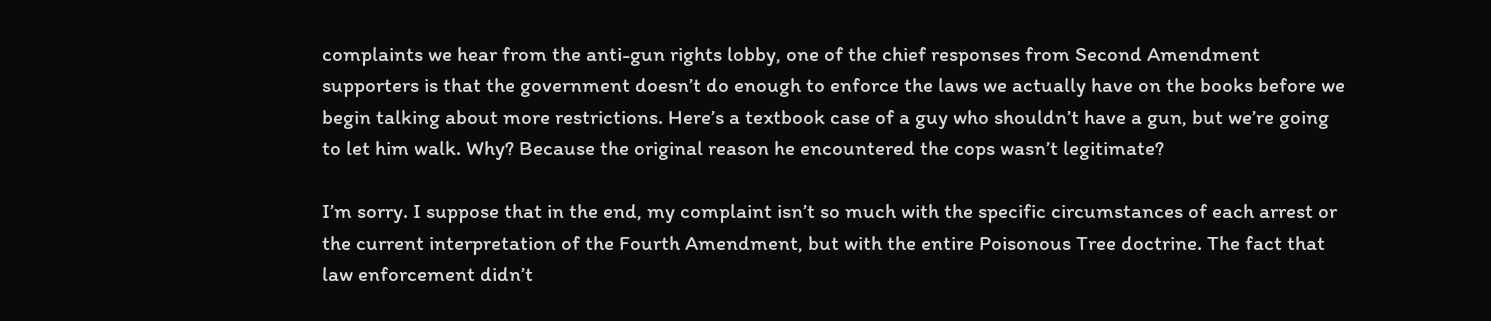complaints we hear from the anti-gun rights lobby, one of the chief responses from Second Amendment supporters is that the government doesn’t do enough to enforce the laws we actually have on the books before we begin talking about more restrictions. Here’s a textbook case of a guy who shouldn’t have a gun, but we’re going to let him walk. Why? Because the original reason he encountered the cops wasn’t legitimate?

I’m sorry. I suppose that in the end, my complaint isn’t so much with the specific circumstances of each arrest or the current interpretation of the Fourth Amendment, but with the entire Poisonous Tree doctrine. The fact that law enforcement didn’t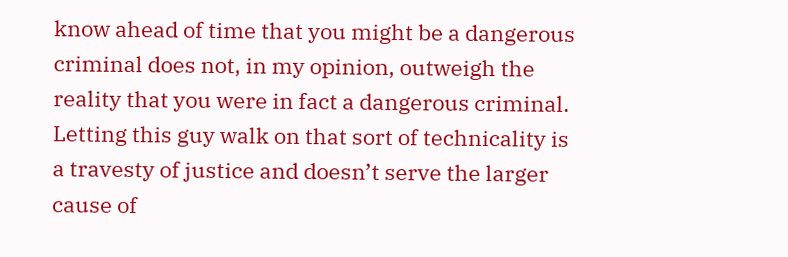know ahead of time that you might be a dangerous criminal does not, in my opinion, outweigh the reality that you were in fact a dangerous criminal. Letting this guy walk on that sort of technicality is a travesty of justice and doesn’t serve the larger cause of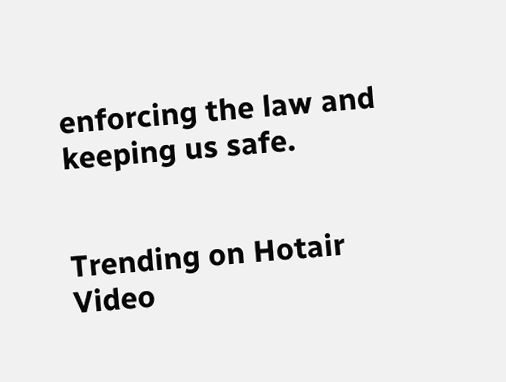enforcing the law and keeping us safe.


Trending on Hotair Video